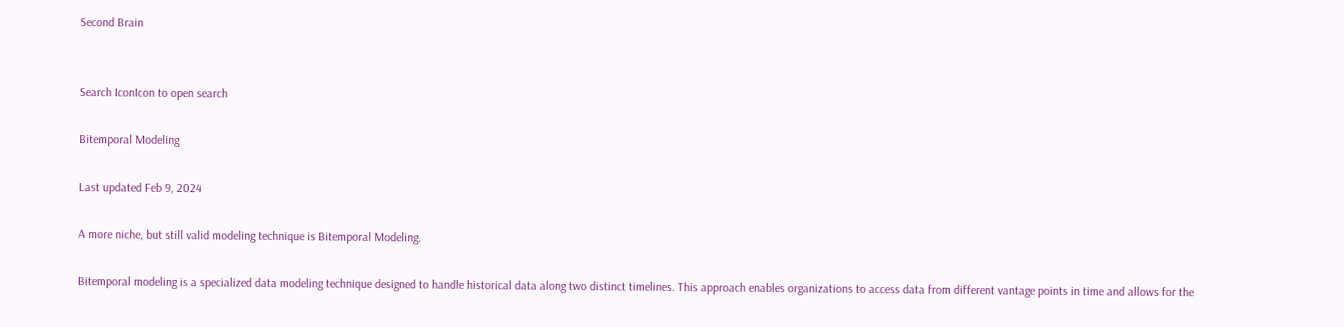Second Brain


Search IconIcon to open search

Bitemporal Modeling

Last updated Feb 9, 2024

A more niche, but still valid modeling technique is Bitemporal Modeling.

Bitemporal modeling is a specialized data modeling technique designed to handle historical data along two distinct timelines. This approach enables organizations to access data from different vantage points in time and allows for the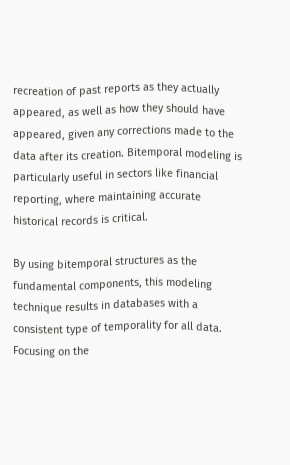recreation of past reports as they actually appeared, as well as how they should have appeared, given any corrections made to the data after its creation. Bitemporal modeling is particularly useful in sectors like financial reporting, where maintaining accurate historical records is critical.

By using bitemporal structures as the fundamental components, this modeling technique results in databases with a consistent type of temporality for all data. Focusing on the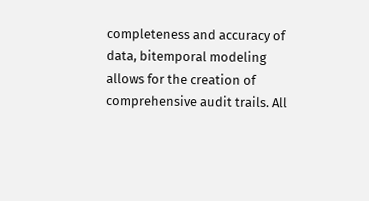completeness and accuracy of data, bitemporal modeling allows for the creation of comprehensive audit trails. All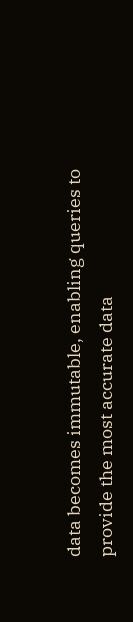data becomes immutable, enabling queries to provide the most accurate data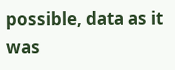possible, data as it was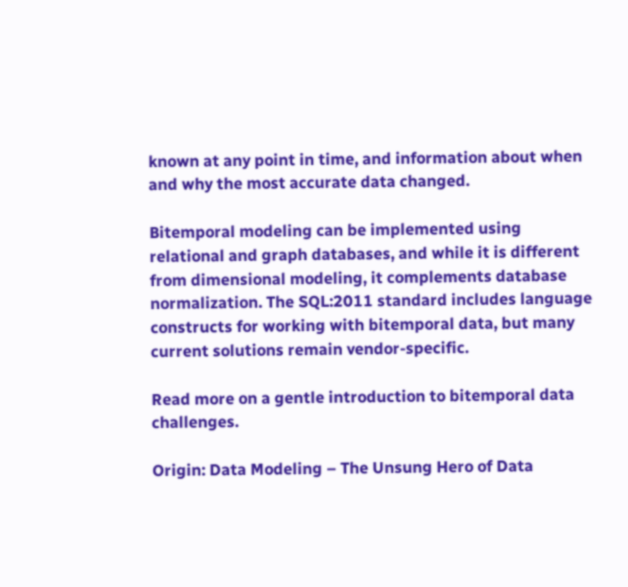known at any point in time, and information about when and why the most accurate data changed.

Bitemporal modeling can be implemented using relational and graph databases, and while it is different from dimensional modeling, it complements database normalization. The SQL:2011 standard includes language constructs for working with bitemporal data, but many current solutions remain vendor-specific.

Read more on a gentle introduction to bitemporal data challenges.

Origin: Data Modeling – The Unsung Hero of Data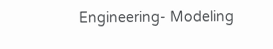Engineering- Modeling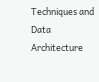Techniques and Data Architecture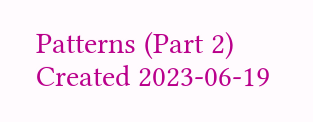Patterns (Part 2)
Created 2023-06-19